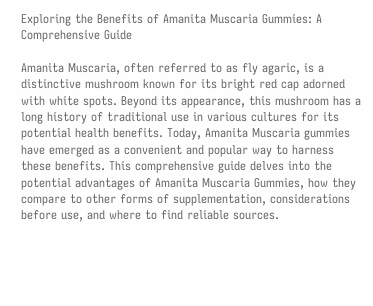Exploring the Benefits of Amanita Muscaria Gummies: A Comprehensive Guide

Amanita Muscaria, often referred to as fly agaric, is a distinctive mushroom known for its bright red cap adorned with white spots. Beyond its appearance, this mushroom has a long history of traditional use in various cultures for its potential health benefits. Today, Amanita Muscaria gummies have emerged as a convenient and popular way to harness these benefits. This comprehensive guide delves into the potential advantages of Amanita Muscaria Gummies, how they compare to other forms of supplementation, considerations before use, and where to find reliable sources.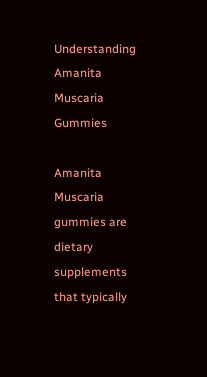Understanding Amanita Muscaria Gummies

Amanita Muscaria gummies are dietary supplements that typically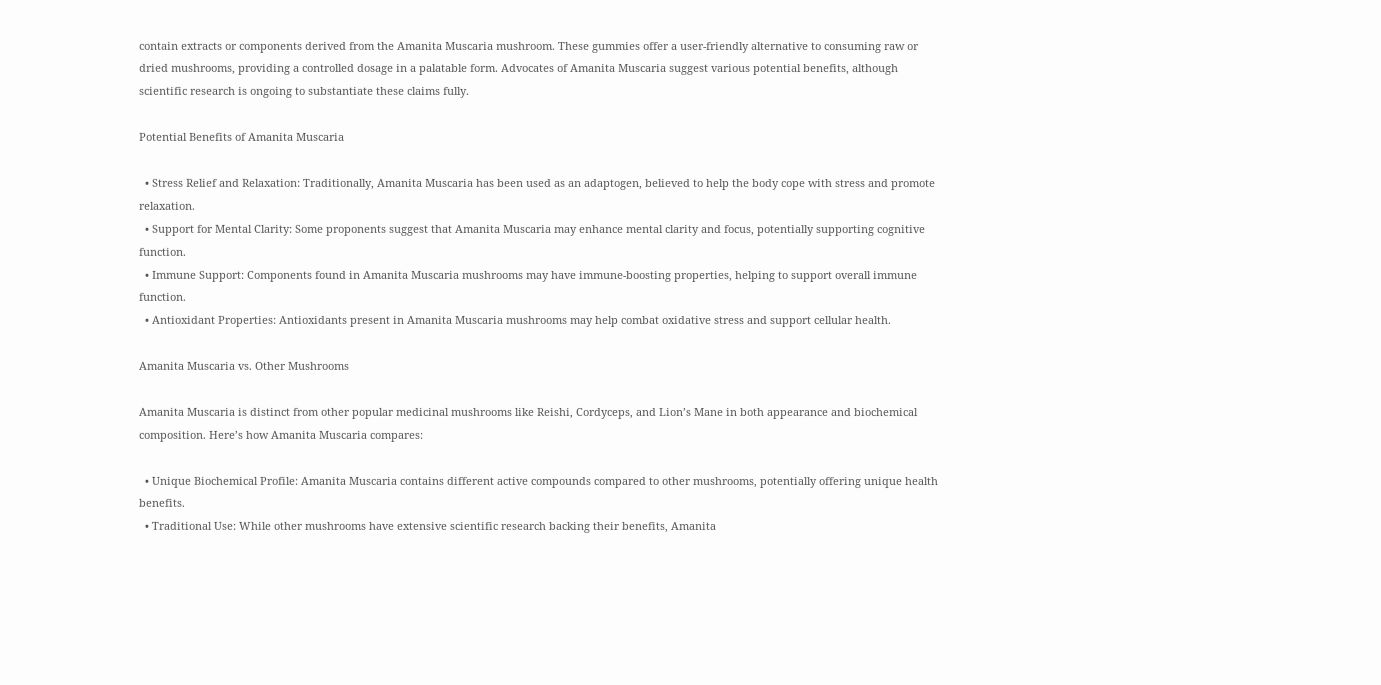contain extracts or components derived from the Amanita Muscaria mushroom. These gummies offer a user-friendly alternative to consuming raw or dried mushrooms, providing a controlled dosage in a palatable form. Advocates of Amanita Muscaria suggest various potential benefits, although scientific research is ongoing to substantiate these claims fully.

Potential Benefits of Amanita Muscaria

  • Stress Relief and Relaxation: Traditionally, Amanita Muscaria has been used as an adaptogen, believed to help the body cope with stress and promote relaxation.
  • Support for Mental Clarity: Some proponents suggest that Amanita Muscaria may enhance mental clarity and focus, potentially supporting cognitive function.
  • Immune Support: Components found in Amanita Muscaria mushrooms may have immune-boosting properties, helping to support overall immune function.
  • Antioxidant Properties: Antioxidants present in Amanita Muscaria mushrooms may help combat oxidative stress and support cellular health.

Amanita Muscaria vs. Other Mushrooms

Amanita Muscaria is distinct from other popular medicinal mushrooms like Reishi, Cordyceps, and Lion’s Mane in both appearance and biochemical composition. Here’s how Amanita Muscaria compares:

  • Unique Biochemical Profile: Amanita Muscaria contains different active compounds compared to other mushrooms, potentially offering unique health benefits.
  • Traditional Use: While other mushrooms have extensive scientific research backing their benefits, Amanita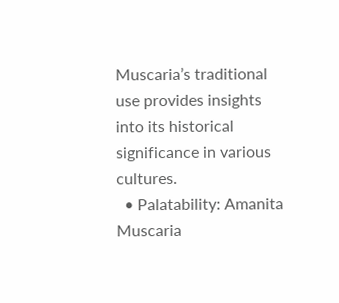Muscaria’s traditional use provides insights into its historical significance in various cultures.
  • Palatability: Amanita Muscaria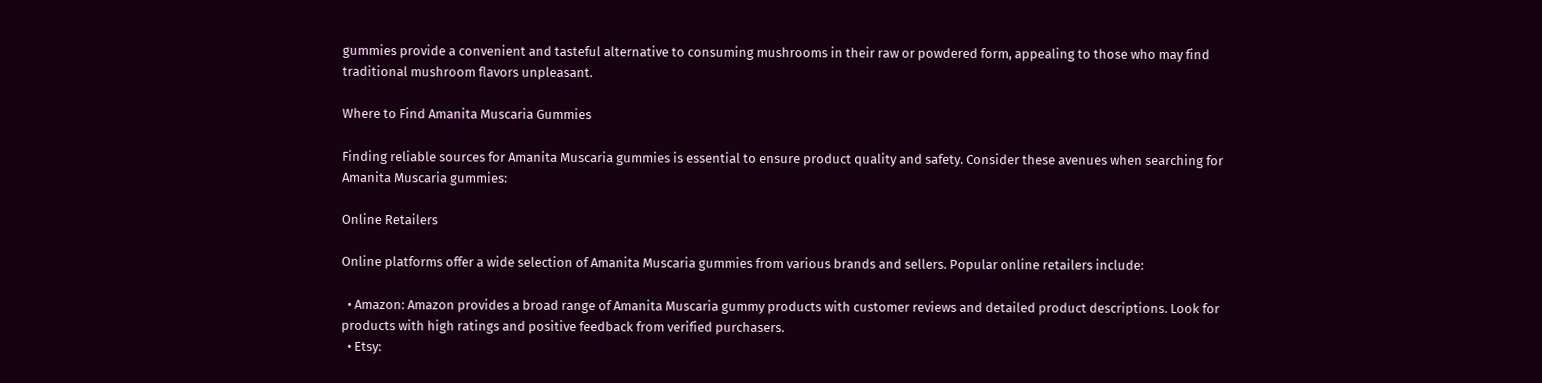gummies provide a convenient and tasteful alternative to consuming mushrooms in their raw or powdered form, appealing to those who may find traditional mushroom flavors unpleasant.

Where to Find Amanita Muscaria Gummies

Finding reliable sources for Amanita Muscaria gummies is essential to ensure product quality and safety. Consider these avenues when searching for Amanita Muscaria gummies:

Online Retailers

Online platforms offer a wide selection of Amanita Muscaria gummies from various brands and sellers. Popular online retailers include:

  • Amazon: Amazon provides a broad range of Amanita Muscaria gummy products with customer reviews and detailed product descriptions. Look for products with high ratings and positive feedback from verified purchasers.
  • Etsy: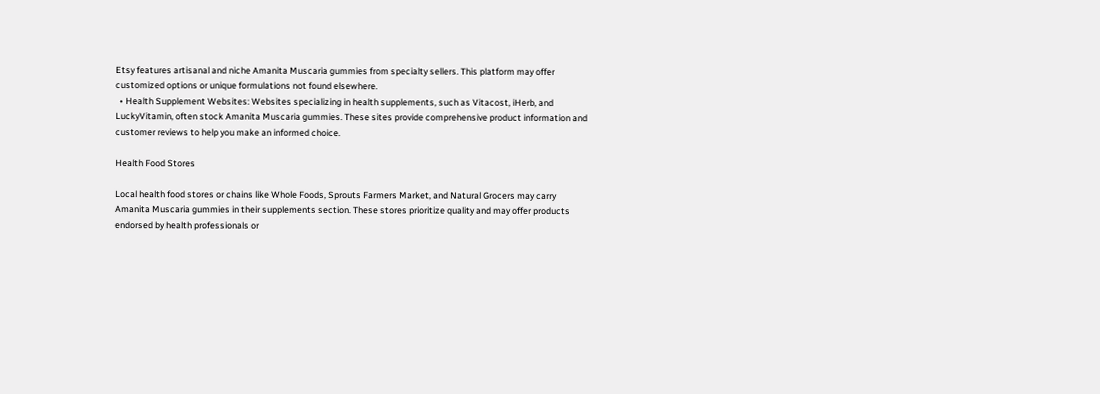Etsy features artisanal and niche Amanita Muscaria gummies from specialty sellers. This platform may offer customized options or unique formulations not found elsewhere.
  • Health Supplement Websites: Websites specializing in health supplements, such as Vitacost, iHerb, and LuckyVitamin, often stock Amanita Muscaria gummies. These sites provide comprehensive product information and customer reviews to help you make an informed choice.

Health Food Stores

Local health food stores or chains like Whole Foods, Sprouts Farmers Market, and Natural Grocers may carry Amanita Muscaria gummies in their supplements section. These stores prioritize quality and may offer products endorsed by health professionals or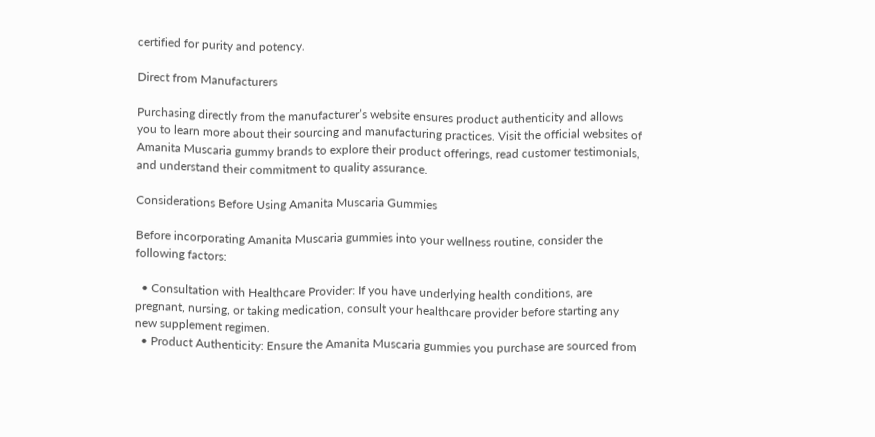certified for purity and potency.

Direct from Manufacturers

Purchasing directly from the manufacturer’s website ensures product authenticity and allows you to learn more about their sourcing and manufacturing practices. Visit the official websites of Amanita Muscaria gummy brands to explore their product offerings, read customer testimonials, and understand their commitment to quality assurance.

Considerations Before Using Amanita Muscaria Gummies

Before incorporating Amanita Muscaria gummies into your wellness routine, consider the following factors:

  • Consultation with Healthcare Provider: If you have underlying health conditions, are pregnant, nursing, or taking medication, consult your healthcare provider before starting any new supplement regimen.
  • Product Authenticity: Ensure the Amanita Muscaria gummies you purchase are sourced from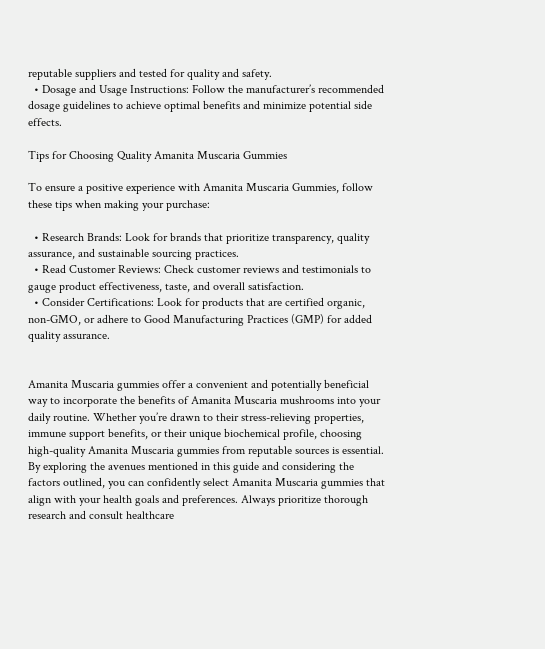reputable suppliers and tested for quality and safety.
  • Dosage and Usage Instructions: Follow the manufacturer’s recommended dosage guidelines to achieve optimal benefits and minimize potential side effects.

Tips for Choosing Quality Amanita Muscaria Gummies

To ensure a positive experience with Amanita Muscaria Gummies, follow these tips when making your purchase:

  • Research Brands: Look for brands that prioritize transparency, quality assurance, and sustainable sourcing practices.
  • Read Customer Reviews: Check customer reviews and testimonials to gauge product effectiveness, taste, and overall satisfaction.
  • Consider Certifications: Look for products that are certified organic, non-GMO, or adhere to Good Manufacturing Practices (GMP) for added quality assurance.


Amanita Muscaria gummies offer a convenient and potentially beneficial way to incorporate the benefits of Amanita Muscaria mushrooms into your daily routine. Whether you’re drawn to their stress-relieving properties, immune support benefits, or their unique biochemical profile, choosing high-quality Amanita Muscaria gummies from reputable sources is essential. By exploring the avenues mentioned in this guide and considering the factors outlined, you can confidently select Amanita Muscaria gummies that align with your health goals and preferences. Always prioritize thorough research and consult healthcare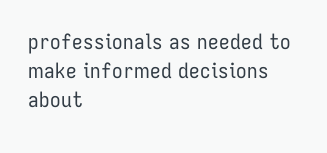professionals as needed to make informed decisions about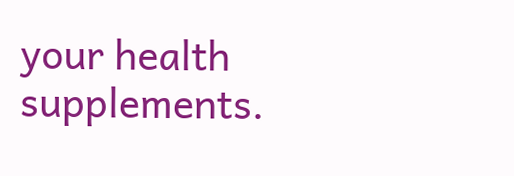your health supplements.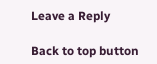Leave a Reply

Back to top button